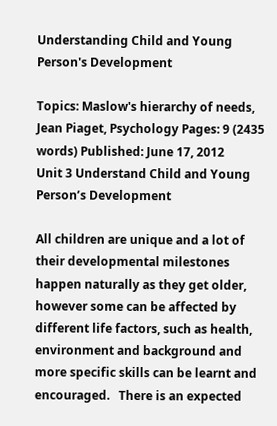Understanding Child and Young Person's Development

Topics: Maslow's hierarchy of needs, Jean Piaget, Psychology Pages: 9 (2435 words) Published: June 17, 2012
Unit 3 Understand Child and Young Person’s Development

All children are unique and a lot of their developmental milestones happen naturally as they get older, however some can be affected by different life factors, such as health, environment and background and more specific skills can be learnt and encouraged.   There is an expected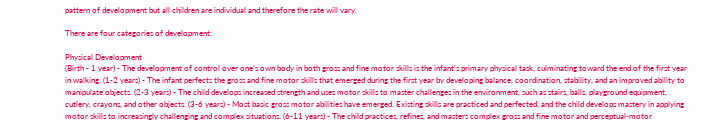pattern of development but all children are individual and therefore the rate will vary.

There are four categories of development:

Physical Development
(Birth - 1 year) - The development of control over one's own body in both gross and fine motor skills is the infant's primary physical task, culminating toward the end of the first year in walking. (1-2 years) - The infant perfects the gross and fine motor skills that emerged during the first year by developing balance, coordination, stability, and an improved ability to manipulate objects. (2-3 years) - The child develops increased strength and uses motor skills to master challenges in the environment, such as stairs, balls, playground equipment, cutlery, crayons, and other objects. (3-6 years) - Most basic gross motor abilities have emerged. Existing skills are practiced and perfected, and the child develops mastery in applying motor skills to increasingly challenging and complex situations. (6-11 years) - The child practices, refines, and masters complex gross and fine motor and perceptual-motor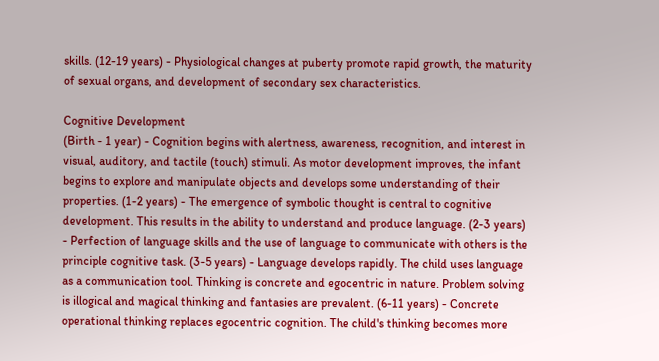skills. (12-19 years) - Physiological changes at puberty promote rapid growth, the maturity of sexual organs, and development of secondary sex characteristics.

Cognitive Development
(Birth - 1 year) - Cognition begins with alertness, awareness, recognition, and interest in visual, auditory, and tactile (touch) stimuli. As motor development improves, the infant begins to explore and manipulate objects and develops some understanding of their properties. (1-2 years) - The emergence of symbolic thought is central to cognitive development. This results in the ability to understand and produce language. (2-3 years) - Perfection of language skills and the use of language to communicate with others is the principle cognitive task. (3-5 years) - Language develops rapidly. The child uses language as a communication tool. Thinking is concrete and egocentric in nature. Problem solving is illogical and magical thinking and fantasies are prevalent. (6-11 years) - Concrete operational thinking replaces egocentric cognition. The child's thinking becomes more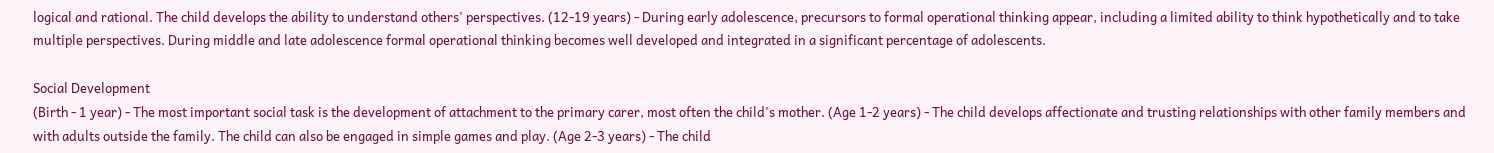logical and rational. The child develops the ability to understand others' perspectives. (12-19 years) - During early adolescence, precursors to formal operational thinking appear, including a limited ability to think hypothetically and to take multiple perspectives. During middle and late adolescence formal operational thinking becomes well developed and integrated in a significant percentage of adolescents.

Social Development
(Birth - 1 year) - The most important social task is the development of attachment to the primary carer, most often the child's mother. (Age 1-2 years) - The child develops affectionate and trusting relationships with other family members and with adults outside the family. The child can also be engaged in simple games and play. (Age 2-3 years) - The child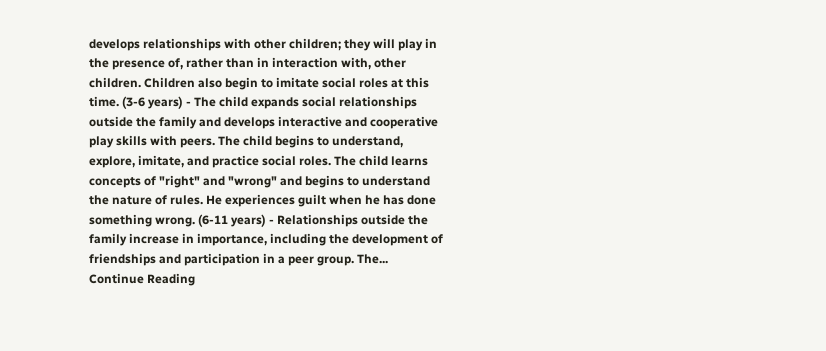develops relationships with other children; they will play in the presence of, rather than in interaction with, other children. Children also begin to imitate social roles at this time. (3-6 years) - The child expands social relationships outside the family and develops interactive and cooperative play skills with peers. The child begins to understand, explore, imitate, and practice social roles. The child learns concepts of "right" and "wrong" and begins to understand the nature of rules. He experiences guilt when he has done something wrong. (6-11 years) - Relationships outside the family increase in importance, including the development of friendships and participation in a peer group. The...
Continue Reading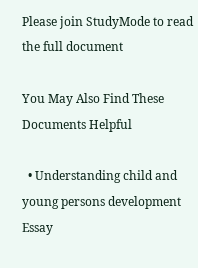Please join StudyMode to read the full document

You May Also Find These Documents Helpful

  • Understanding child and young persons development Essay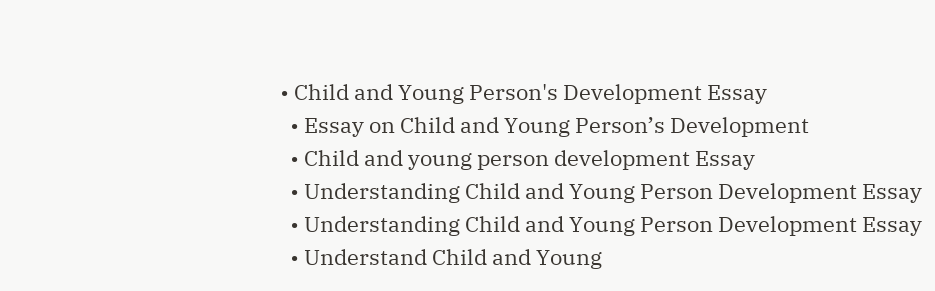• Child and Young Person's Development Essay
  • Essay on Child and Young Person’s Development
  • Child and young person development Essay
  • Understanding Child and Young Person Development Essay
  • Understanding Child and Young Person Development Essay
  • Understand Child and Young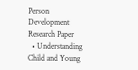Person Development Research Paper
  • Understanding Child and Young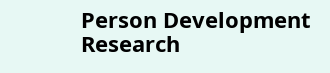Person Development Research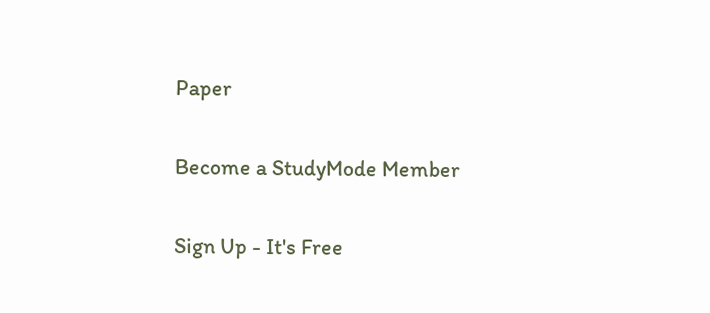Paper

Become a StudyMode Member

Sign Up - It's Free